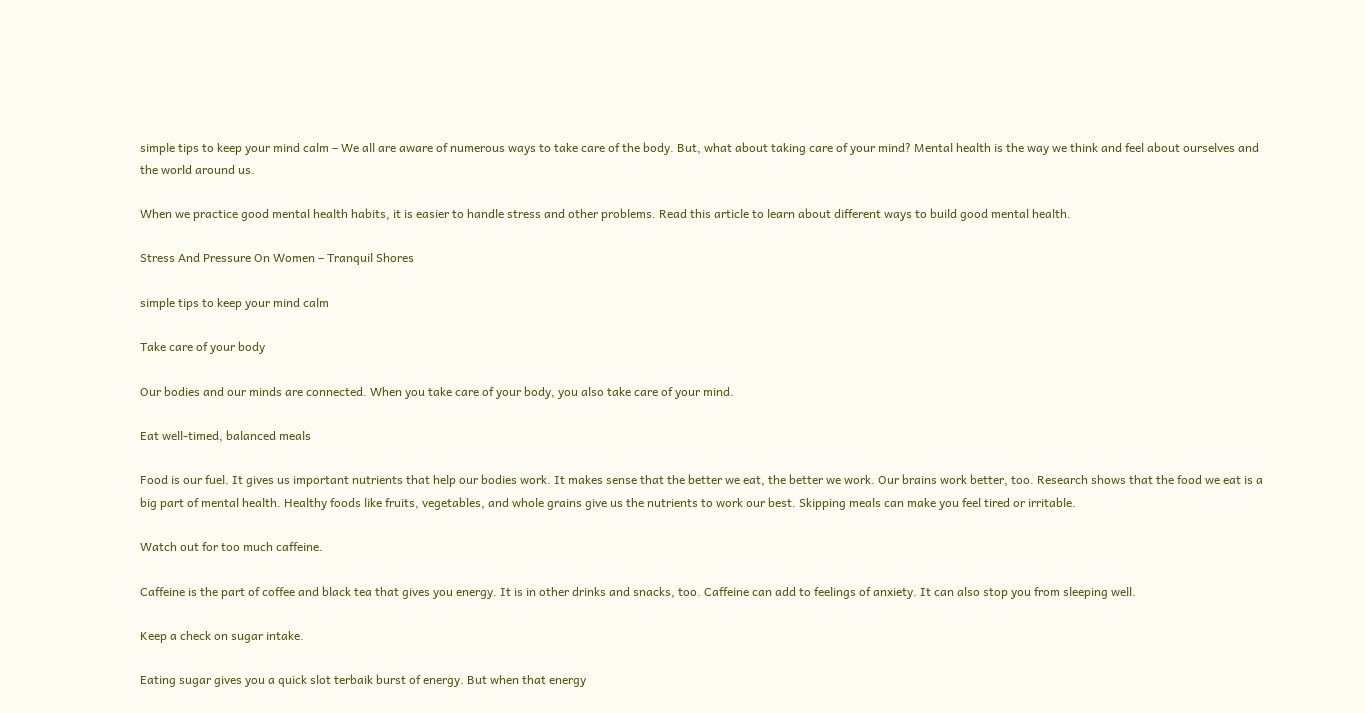simple tips to keep your mind calm – We all are aware of numerous ways to take care of the body. But, what about taking care of your mind? Mental health is the way we think and feel about ourselves and the world around us.

When we practice good mental health habits, it is easier to handle stress and other problems. Read this article to learn about different ways to build good mental health.

Stress And Pressure On Women – Tranquil Shores

simple tips to keep your mind calm

Take care of your body

Our bodies and our minds are connected. When you take care of your body, you also take care of your mind.

Eat well-timed, balanced meals

Food is our fuel. It gives us important nutrients that help our bodies work. It makes sense that the better we eat, the better we work. Our brains work better, too. Research shows that the food we eat is a big part of mental health. Healthy foods like fruits, vegetables, and whole grains give us the nutrients to work our best. Skipping meals can make you feel tired or irritable.

Watch out for too much caffeine.

Caffeine is the part of coffee and black tea that gives you energy. It is in other drinks and snacks, too. Caffeine can add to feelings of anxiety. It can also stop you from sleeping well.

Keep a check on sugar intake.

Eating sugar gives you a quick slot terbaik burst of energy. But when that energy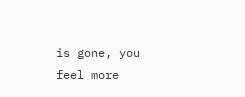is gone, you feel more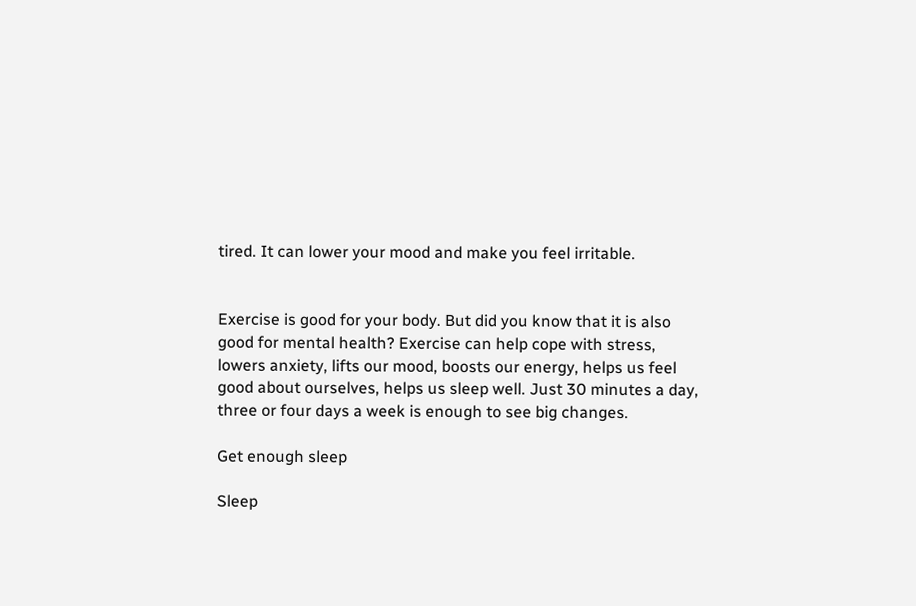tired. It can lower your mood and make you feel irritable.


Exercise is good for your body. But did you know that it is also good for mental health? Exercise can help cope with stress, lowers anxiety, lifts our mood, boosts our energy, helps us feel good about ourselves, helps us sleep well. Just 30 minutes a day, three or four days a week is enough to see big changes.

Get enough sleep

Sleep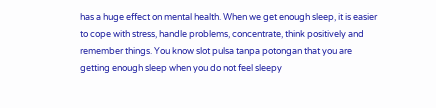has a huge effect on mental health. When we get enough sleep, it is easier to cope with stress, handle problems, concentrate, think positively and remember things. You know slot pulsa tanpa potongan that you are getting enough sleep when you do not feel sleepy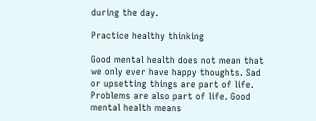during the day.

Practice healthy thinking

Good mental health does not mean that we only ever have happy thoughts. Sad or upsetting things are part of life. Problems are also part of life. Good mental health means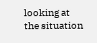looking at the situation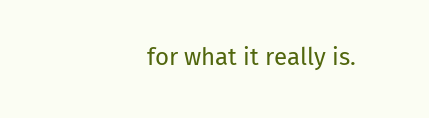for what it really is.